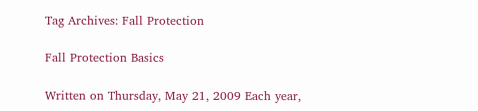Tag Archives: Fall Protection

Fall Protection Basics

Written on Thursday, May 21, 2009 Each year,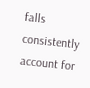falls consistently account for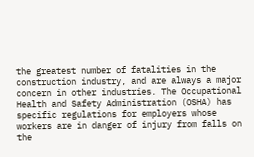the greatest number of fatalities in the construction industry, and are always a major concern in other industries. The Occupational Health and Safety Administration (OSHA) has specific regulations for employers whose workers are in danger of injury from falls on the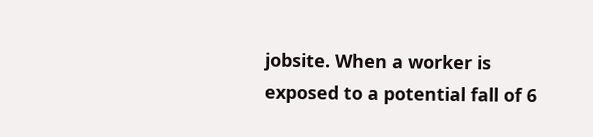jobsite. When a worker is exposed to a potential fall of 6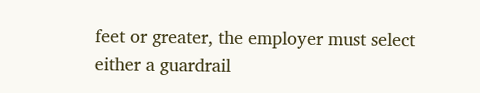feet or greater, the employer must select either a guardrail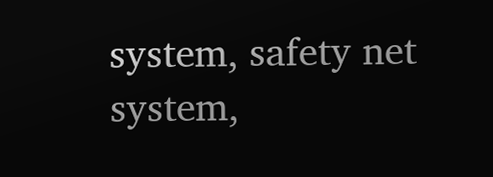system, safety net system,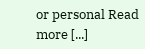or personal Read more [...]